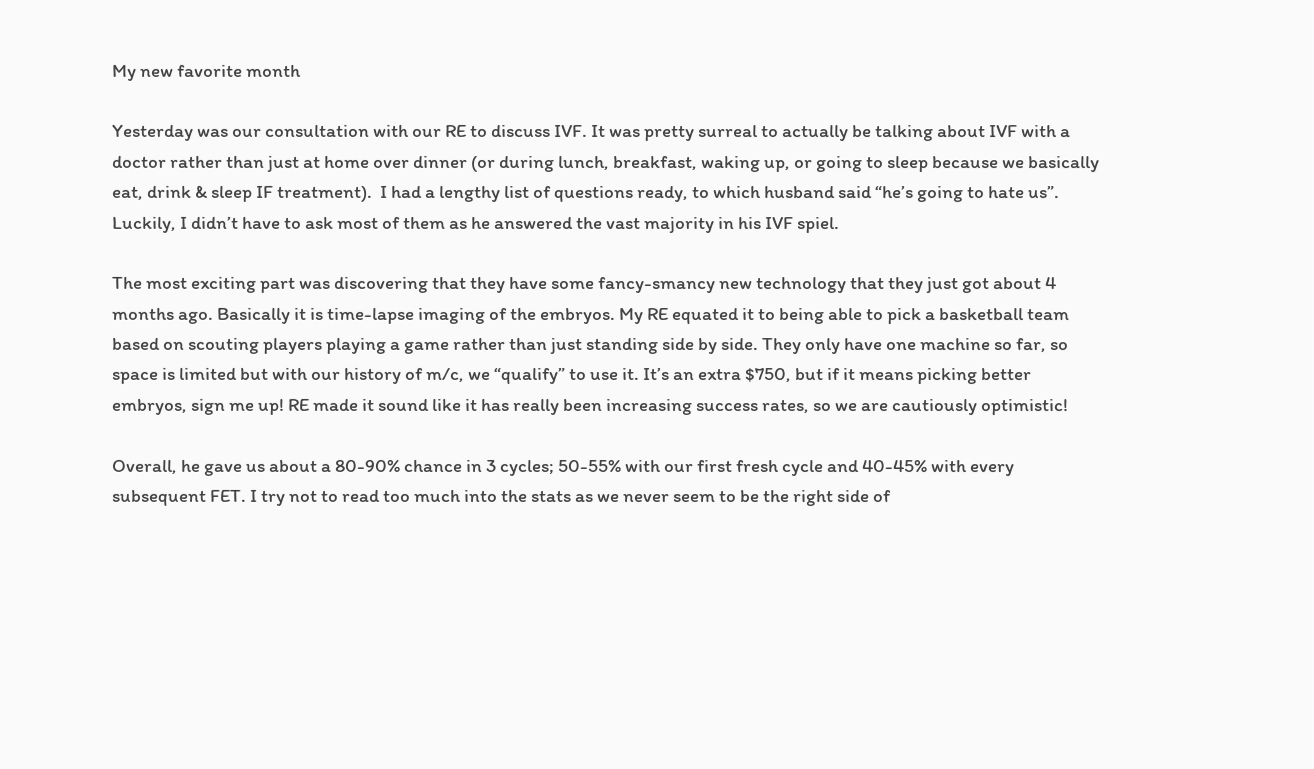My new favorite month

Yesterday was our consultation with our RE to discuss IVF. It was pretty surreal to actually be talking about IVF with a doctor rather than just at home over dinner (or during lunch, breakfast, waking up, or going to sleep because we basically eat, drink & sleep IF treatment).  I had a lengthy list of questions ready, to which husband said “he’s going to hate us”. Luckily, I didn’t have to ask most of them as he answered the vast majority in his IVF spiel.

The most exciting part was discovering that they have some fancy-smancy new technology that they just got about 4 months ago. Basically it is time-lapse imaging of the embryos. My RE equated it to being able to pick a basketball team based on scouting players playing a game rather than just standing side by side. They only have one machine so far, so space is limited but with our history of m/c, we “qualify” to use it. It’s an extra $750, but if it means picking better embryos, sign me up! RE made it sound like it has really been increasing success rates, so we are cautiously optimistic!

Overall, he gave us about a 80-90% chance in 3 cycles; 50-55% with our first fresh cycle and 40-45% with every subsequent FET. I try not to read too much into the stats as we never seem to be the right side of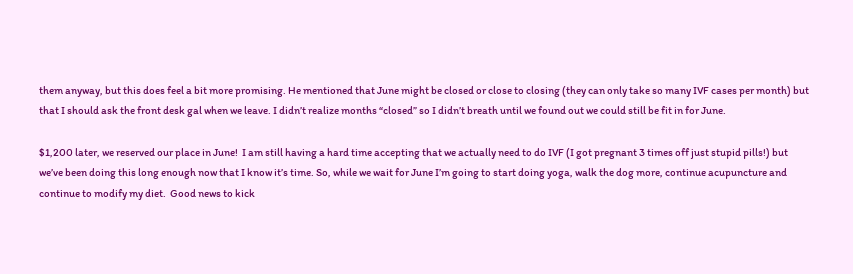them anyway, but this does feel a bit more promising. He mentioned that June might be closed or close to closing (they can only take so many IVF cases per month) but that I should ask the front desk gal when we leave. I didn’t realize months “closed” so I didn’t breath until we found out we could still be fit in for June.

$1,200 later, we reserved our place in June!  I am still having a hard time accepting that we actually need to do IVF (I got pregnant 3 times off just stupid pills!) but we’ve been doing this long enough now that I know it’s time. So, while we wait for June I’m going to start doing yoga, walk the dog more, continue acupuncture and continue to modify my diet.  Good news to kick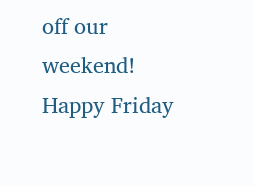off our weekend! Happy Friday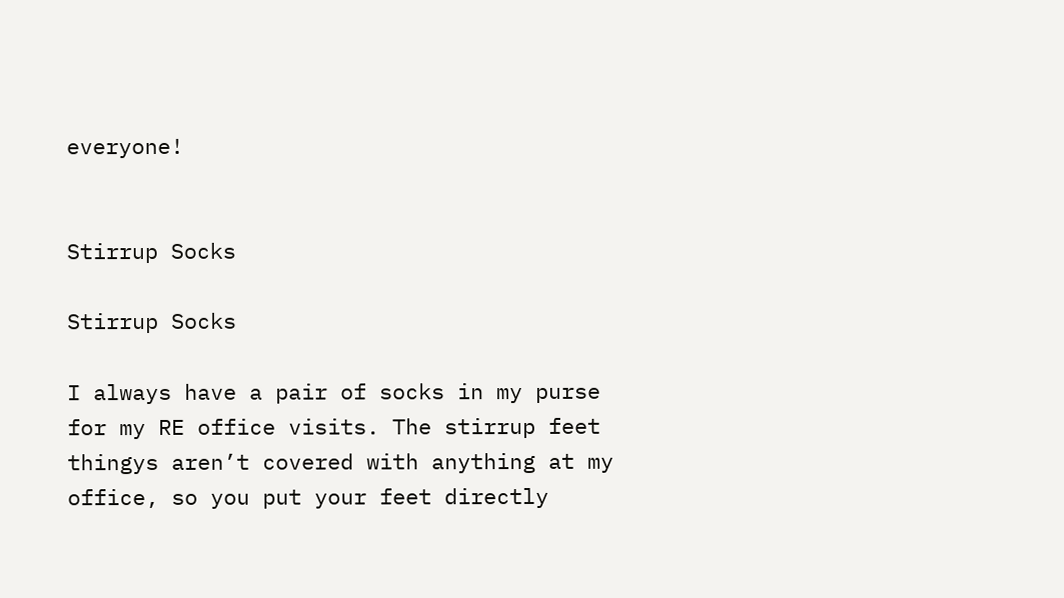everyone!


Stirrup Socks

Stirrup Socks

I always have a pair of socks in my purse for my RE office visits. The stirrup feet thingys aren’t covered with anything at my office, so you put your feet directly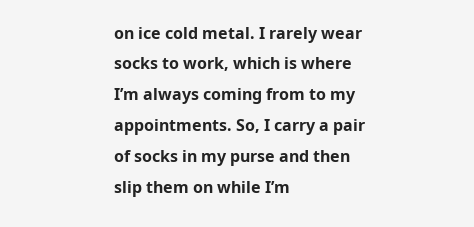on ice cold metal. I rarely wear socks to work, which is where I’m always coming from to my appointments. So, I carry a pair of socks in my purse and then slip them on while I’m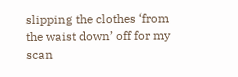slipping the clothes ‘from the waist down’ off for my scan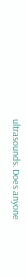ultrasounds. Does anyone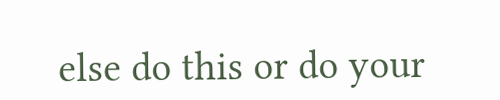else do this or do your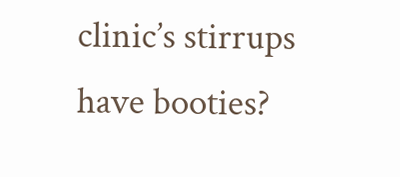clinic’s stirrups have booties?